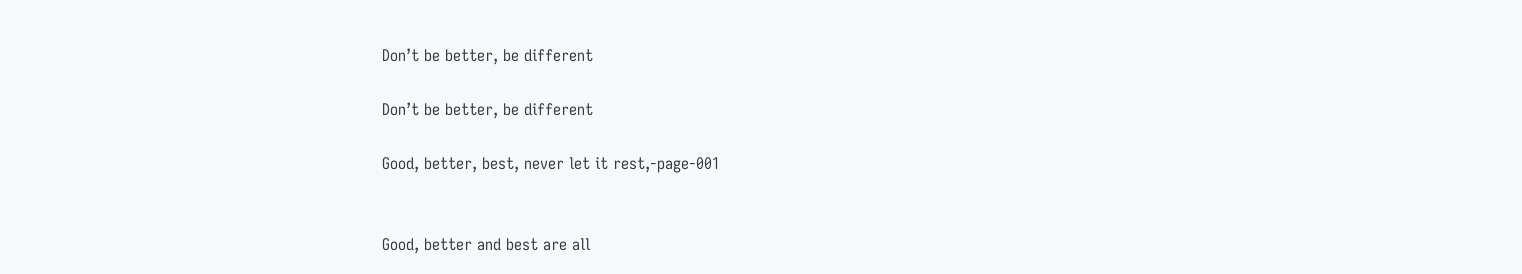Don’t be better, be different

Don’t be better, be different

Good, better, best, never let it rest,-page-001


Good, better and best are all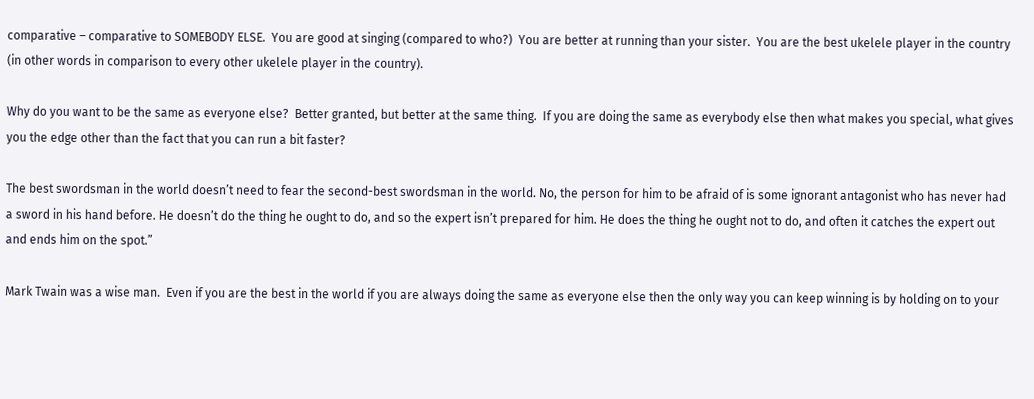comparative – comparative to SOMEBODY ELSE.  You are good at singing (compared to who?)  You are better at running than your sister.  You are the best ukelele player in the country (in other words in comparison to every other ukelele player in the country).

Why do you want to be the same as everyone else?  Better granted, but better at the same thing.  If you are doing the same as everybody else then what makes you special, what gives you the edge other than the fact that you can run a bit faster?

The best swordsman in the world doesn’t need to fear the second-best swordsman in the world. No, the person for him to be afraid of is some ignorant antagonist who has never had a sword in his hand before. He doesn’t do the thing he ought to do, and so the expert isn’t prepared for him. He does the thing he ought not to do, and often it catches the expert out and ends him on the spot.”

Mark Twain was a wise man.  Even if you are the best in the world if you are always doing the same as everyone else then the only way you can keep winning is by holding on to your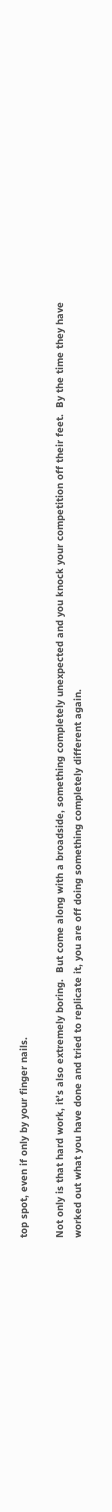top spot, even if only by your finger nails.

Not only is that hard work, it’s also extremely boring.  But come along with a broadside, something completely unexpected and you knock your competition off their feet.  By the time they have worked out what you have done and tried to replicate it, you are off doing something completely different again.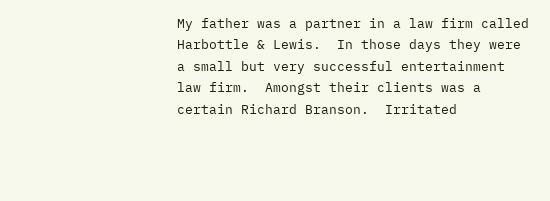My father was a partner in a law firm called Harbottle & Lewis.  In those days they were a small but very successful entertainment law firm.  Amongst their clients was a certain Richard Branson.  Irritated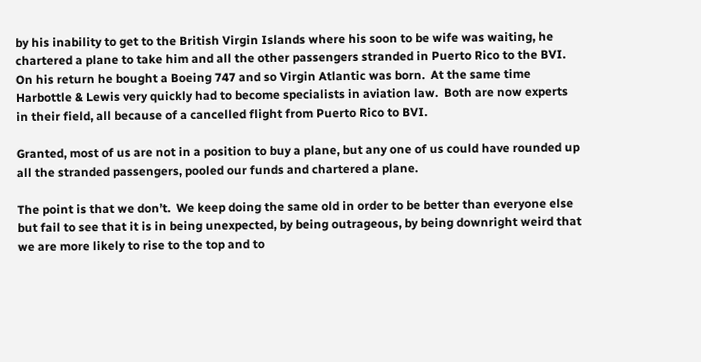by his inability to get to the British Virgin Islands where his soon to be wife was waiting, he chartered a plane to take him and all the other passengers stranded in Puerto Rico to the BVI. On his return he bought a Boeing 747 and so Virgin Atlantic was born.  At the same time Harbottle & Lewis very quickly had to become specialists in aviation law.  Both are now experts in their field, all because of a cancelled flight from Puerto Rico to BVI.

Granted, most of us are not in a position to buy a plane, but any one of us could have rounded up all the stranded passengers, pooled our funds and chartered a plane.

The point is that we don’t.  We keep doing the same old in order to be better than everyone else but fail to see that it is in being unexpected, by being outrageous, by being downright weird that we are more likely to rise to the top and to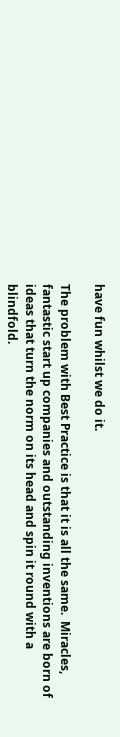have fun whilst we do it.

The problem with Best Practice is that it is all the same.  Miracles, fantastic start up companies and outstanding inventions are born of ideas that turn the norm on its head and spin it round with a blindfold.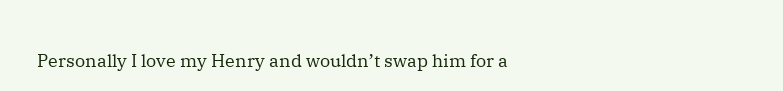Personally I love my Henry and wouldn’t swap him for a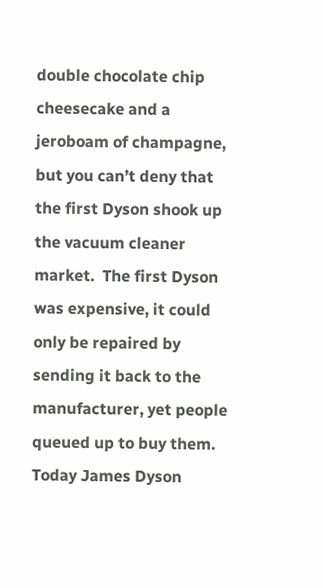double chocolate chip cheesecake and a jeroboam of champagne, but you can’t deny that the first Dyson shook up the vacuum cleaner market.  The first Dyson was expensive, it could only be repaired by sending it back to the manufacturer, yet people queued up to buy them.  Today James Dyson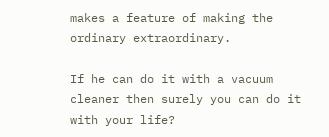makes a feature of making the ordinary extraordinary.

If he can do it with a vacuum cleaner then surely you can do it with your life?